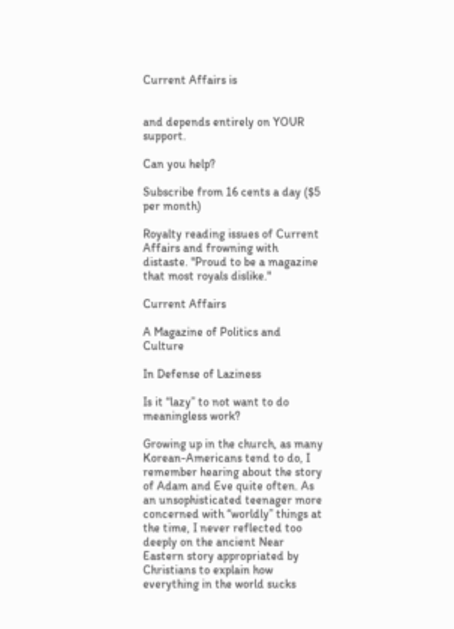Current Affairs is


and depends entirely on YOUR support.

Can you help?

Subscribe from 16 cents a day ($5 per month)

Royalty reading issues of Current Affairs and frowning with distaste. "Proud to be a magazine that most royals dislike."

Current Affairs

A Magazine of Politics and Culture

In Defense of Laziness

Is it “lazy” to not want to do meaningless work?

Growing up in the church, as many Korean-Americans tend to do, I remember hearing about the story of Adam and Eve quite often. As an unsophisticated teenager more concerned with “worldly” things at the time, I never reflected too deeply on the ancient Near Eastern story appropriated by Christians to explain how everything in the world sucks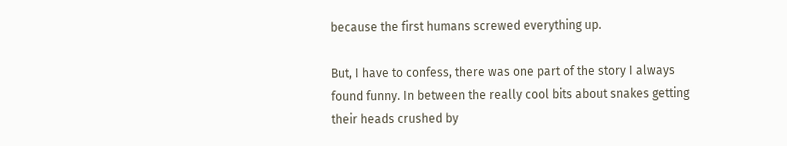because the first humans screwed everything up.

But, I have to confess, there was one part of the story I always found funny. In between the really cool bits about snakes getting their heads crushed by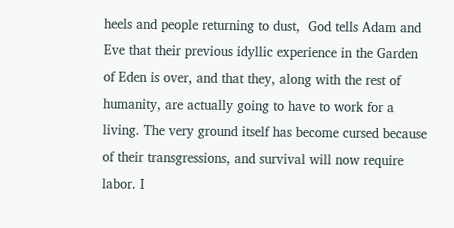heels and people returning to dust,  God tells Adam and Eve that their previous idyllic experience in the Garden of Eden is over, and that they, along with the rest of humanity, are actually going to have to work for a living. The very ground itself has become cursed because of their transgressions, and survival will now require labor. I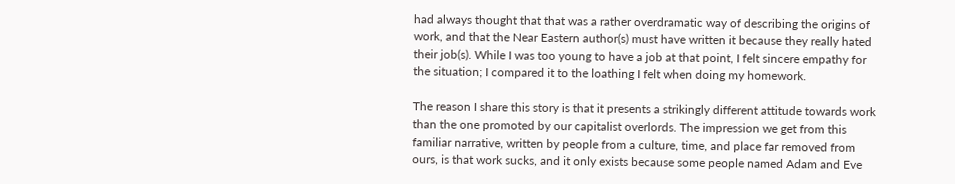had always thought that that was a rather overdramatic way of describing the origins of work, and that the Near Eastern author(s) must have written it because they really hated their job(s). While I was too young to have a job at that point, I felt sincere empathy for the situation; I compared it to the loathing I felt when doing my homework.

The reason I share this story is that it presents a strikingly different attitude towards work than the one promoted by our capitalist overlords. The impression we get from this familiar narrative, written by people from a culture, time, and place far removed from ours, is that work sucks, and it only exists because some people named Adam and Eve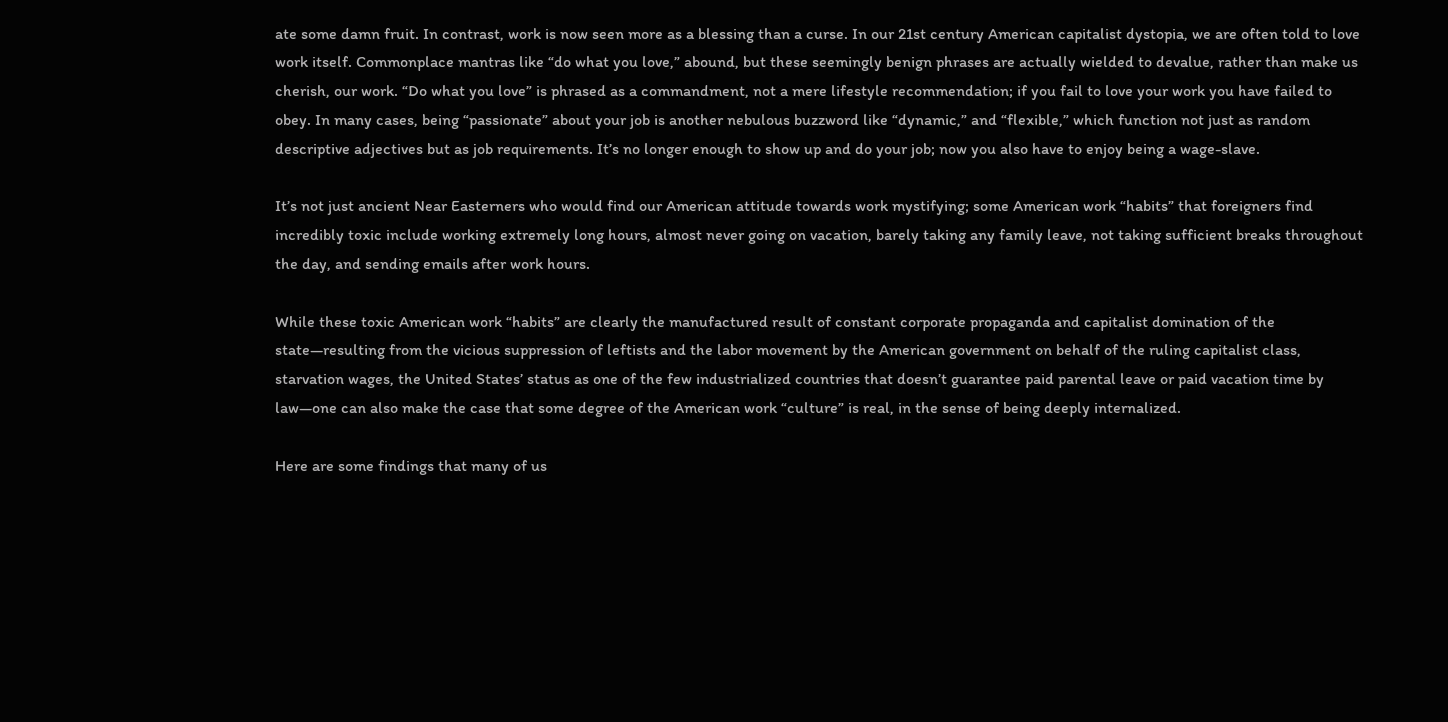ate some damn fruit. In contrast, work is now seen more as a blessing than a curse. In our 21st century American capitalist dystopia, we are often told to love work itself. Commonplace mantras like “do what you love,” abound, but these seemingly benign phrases are actually wielded to devalue, rather than make us cherish, our work. “Do what you love” is phrased as a commandment, not a mere lifestyle recommendation; if you fail to love your work you have failed to obey. In many cases, being “passionate” about your job is another nebulous buzzword like “dynamic,” and “flexible,” which function not just as random descriptive adjectives but as job requirements. It’s no longer enough to show up and do your job; now you also have to enjoy being a wage-slave.

It’s not just ancient Near Easterners who would find our American attitude towards work mystifying; some American work “habits” that foreigners find incredibly toxic include working extremely long hours, almost never going on vacation, barely taking any family leave, not taking sufficient breaks throughout the day, and sending emails after work hours.

While these toxic American work “habits” are clearly the manufactured result of constant corporate propaganda and capitalist domination of the state—resulting from the vicious suppression of leftists and the labor movement by the American government on behalf of the ruling capitalist class, starvation wages, the United States’ status as one of the few industrialized countries that doesn’t guarantee paid parental leave or paid vacation time by law—one can also make the case that some degree of the American work “culture” is real, in the sense of being deeply internalized.

Here are some findings that many of us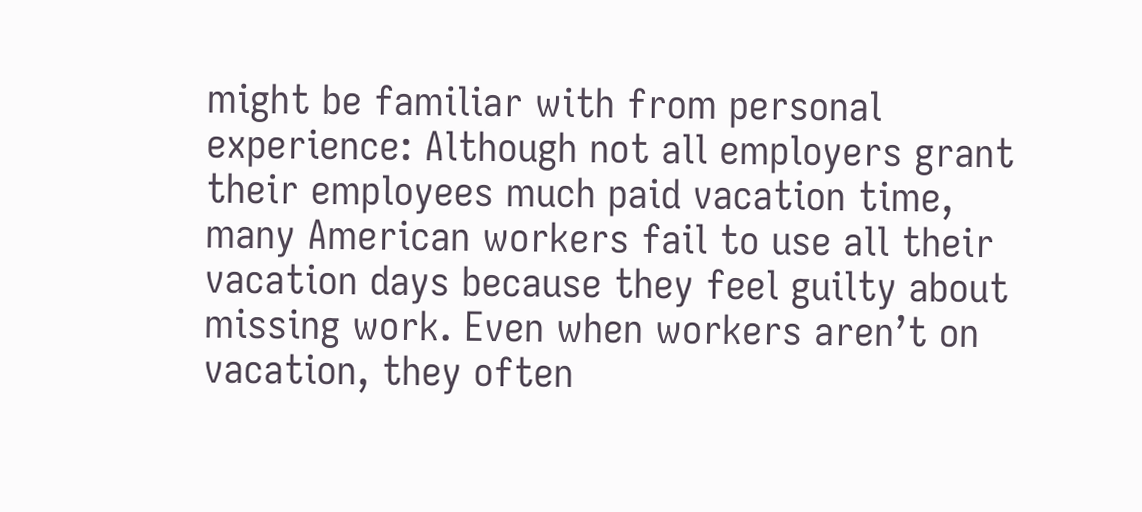might be familiar with from personal experience: Although not all employers grant their employees much paid vacation time, many American workers fail to use all their vacation days because they feel guilty about missing work. Even when workers aren’t on vacation, they often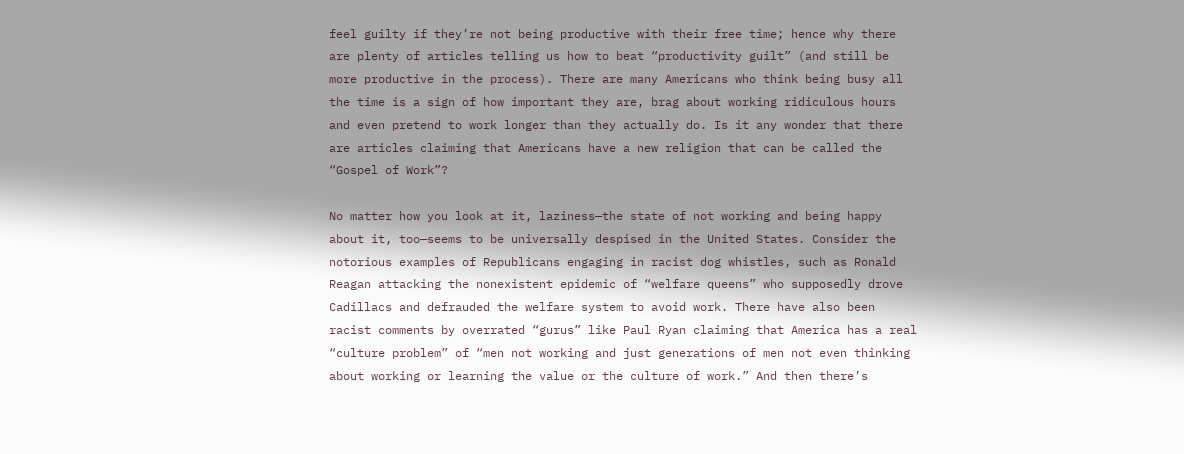feel guilty if they’re not being productive with their free time; hence why there are plenty of articles telling us how to beat “productivity guilt” (and still be more productive in the process). There are many Americans who think being busy all the time is a sign of how important they are, brag about working ridiculous hours and even pretend to work longer than they actually do. Is it any wonder that there are articles claiming that Americans have a new religion that can be called the “Gospel of Work”?

No matter how you look at it, laziness—the state of not working and being happy about it, too—seems to be universally despised in the United States. Consider the notorious examples of Republicans engaging in racist dog whistles, such as Ronald Reagan attacking the nonexistent epidemic of “welfare queens” who supposedly drove Cadillacs and defrauded the welfare system to avoid work. There have also been racist comments by overrated “gurus” like Paul Ryan claiming that America has a real “culture problem” of “men not working and just generations of men not even thinking about working or learning the value or the culture of work.” And then there’s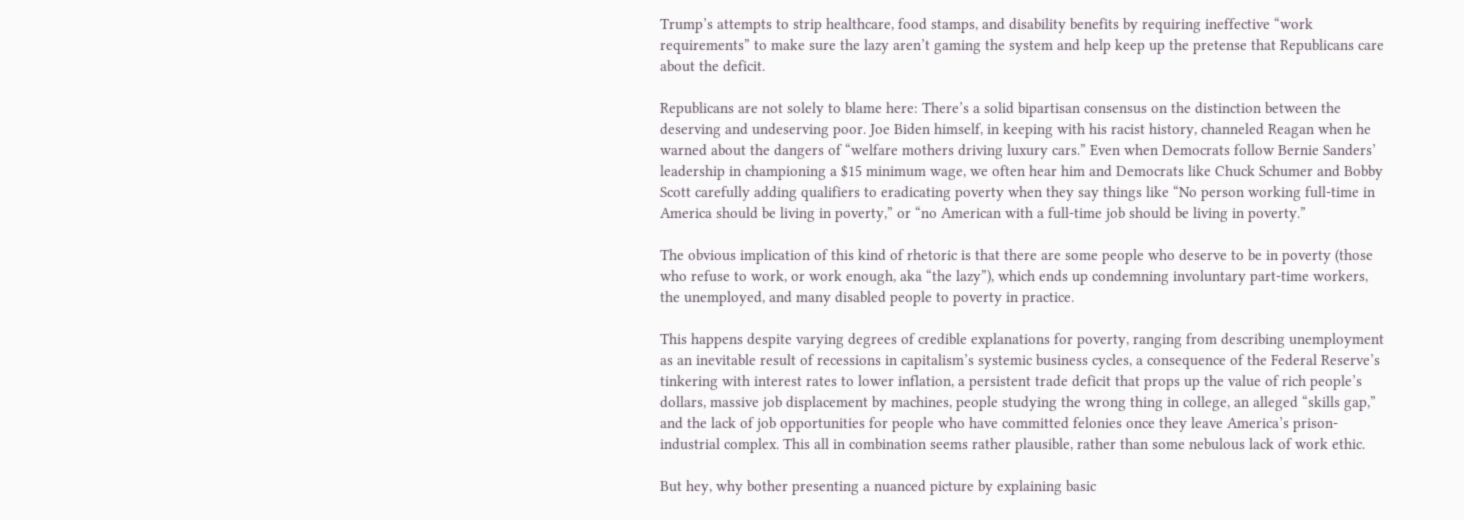Trump’s attempts to strip healthcare, food stamps, and disability benefits by requiring ineffective “work requirements” to make sure the lazy aren’t gaming the system and help keep up the pretense that Republicans care about the deficit.

Republicans are not solely to blame here: There’s a solid bipartisan consensus on the distinction between the deserving and undeserving poor. Joe Biden himself, in keeping with his racist history, channeled Reagan when he warned about the dangers of “welfare mothers driving luxury cars.” Even when Democrats follow Bernie Sanders’ leadership in championing a $15 minimum wage, we often hear him and Democrats like Chuck Schumer and Bobby Scott carefully adding qualifiers to eradicating poverty when they say things like “No person working full-time in America should be living in poverty,” or “no American with a full-time job should be living in poverty.”

The obvious implication of this kind of rhetoric is that there are some people who deserve to be in poverty (those who refuse to work, or work enough, aka “the lazy”), which ends up condemning involuntary part-time workers, the unemployed, and many disabled people to poverty in practice.

This happens despite varying degrees of credible explanations for poverty, ranging from describing unemployment as an inevitable result of recessions in capitalism’s systemic business cycles, a consequence of the Federal Reserve’s tinkering with interest rates to lower inflation, a persistent trade deficit that props up the value of rich people’s dollars, massive job displacement by machines, people studying the wrong thing in college, an alleged “skills gap,” and the lack of job opportunities for people who have committed felonies once they leave America’s prison-industrial complex. This all in combination seems rather plausible, rather than some nebulous lack of work ethic.

But hey, why bother presenting a nuanced picture by explaining basic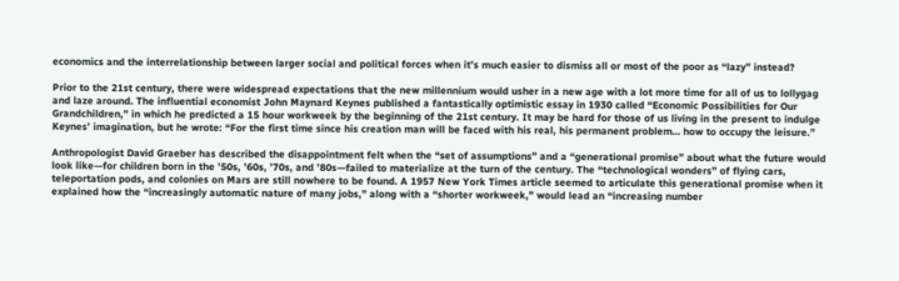economics and the interrelationship between larger social and political forces when it’s much easier to dismiss all or most of the poor as “lazy” instead?

Prior to the 21st century, there were widespread expectations that the new millennium would usher in a new age with a lot more time for all of us to lollygag and laze around. The influential economist John Maynard Keynes published a fantastically optimistic essay in 1930 called “Economic Possibilities for Our Grandchildren,” in which he predicted a 15 hour workweek by the beginning of the 21st century. It may be hard for those of us living in the present to indulge Keynes’ imagination, but he wrote: “For the first time since his creation man will be faced with his real, his permanent problem… how to occupy the leisure.”

Anthropologist David Graeber has described the disappointment felt when the “set of assumptions” and a “generational promise” about what the future would look like—for children born in the ’50s, ’60s, ’70s, and ’80s—failed to materialize at the turn of the century. The “technological wonders” of flying cars, teleportation pods, and colonies on Mars are still nowhere to be found. A 1957 New York Times article seemed to articulate this generational promise when it explained how the “increasingly automatic nature of many jobs,” along with a “shorter workweek,” would lead an “increasing number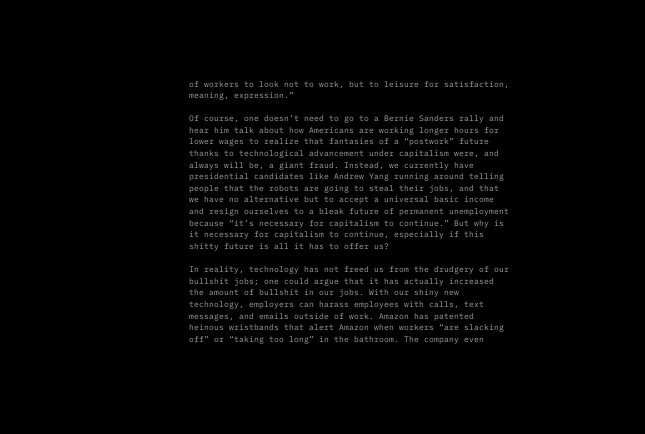of workers to look not to work, but to leisure for satisfaction, meaning, expression.”

Of course, one doesn’t need to go to a Bernie Sanders rally and hear him talk about how Americans are working longer hours for lower wages to realize that fantasies of a “postwork” future thanks to technological advancement under capitalism were, and always will be, a giant fraud. Instead, we currently have presidential candidates like Andrew Yang running around telling people that the robots are going to steal their jobs, and that we have no alternative but to accept a universal basic income and resign ourselves to a bleak future of permanent unemployment because “it’s necessary for capitalism to continue.” But why is it necessary for capitalism to continue, especially if this shitty future is all it has to offer us?

In reality, technology has not freed us from the drudgery of our bullshit jobs; one could argue that it has actually increased the amount of bullshit in our jobs. With our shiny new technology, employers can harass employees with calls, text messages, and emails outside of work. Amazon has patented heinous wristbands that alert Amazon when workers “are slacking off” or “taking too long” in the bathroom. The company even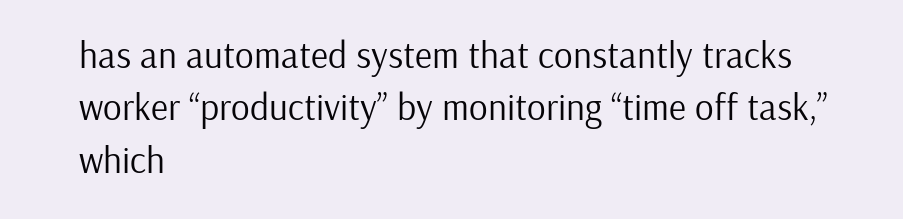has an automated system that constantly tracks worker “productivity” by monitoring “time off task,” which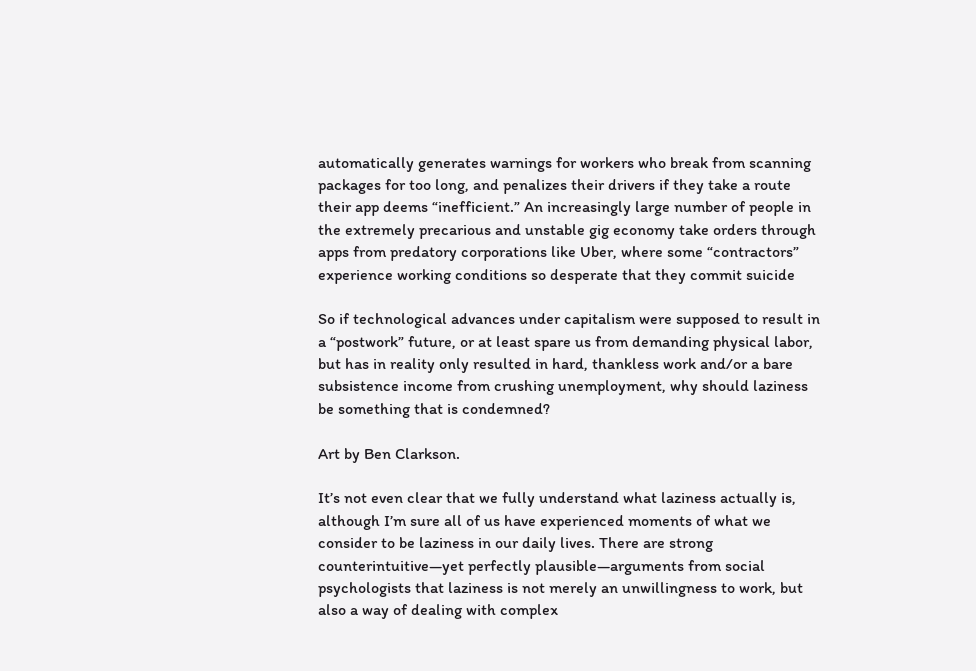automatically generates warnings for workers who break from scanning packages for too long, and penalizes their drivers if they take a route their app deems “inefficient.” An increasingly large number of people in the extremely precarious and unstable gig economy take orders through apps from predatory corporations like Uber, where some “contractors” experience working conditions so desperate that they commit suicide

So if technological advances under capitalism were supposed to result in a “postwork” future, or at least spare us from demanding physical labor, but has in reality only resulted in hard, thankless work and/or a bare subsistence income from crushing unemployment, why should laziness be something that is condemned?

Art by Ben Clarkson.

It’s not even clear that we fully understand what laziness actually is, although I’m sure all of us have experienced moments of what we consider to be laziness in our daily lives. There are strong counterintuitive—yet perfectly plausible—arguments from social psychologists that laziness is not merely an unwillingness to work, but also a way of dealing with complex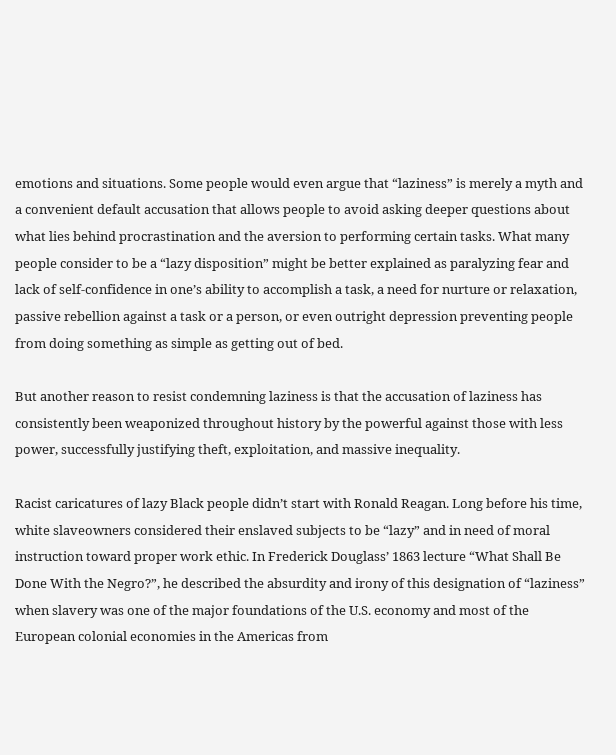emotions and situations. Some people would even argue that “laziness” is merely a myth and a convenient default accusation that allows people to avoid asking deeper questions about what lies behind procrastination and the aversion to performing certain tasks. What many people consider to be a “lazy disposition” might be better explained as paralyzing fear and lack of self-confidence in one’s ability to accomplish a task, a need for nurture or relaxation, passive rebellion against a task or a person, or even outright depression preventing people from doing something as simple as getting out of bed.

But another reason to resist condemning laziness is that the accusation of laziness has consistently been weaponized throughout history by the powerful against those with less power, successfully justifying theft, exploitation, and massive inequality.

Racist caricatures of lazy Black people didn’t start with Ronald Reagan. Long before his time, white slaveowners considered their enslaved subjects to be “lazy” and in need of moral instruction toward proper work ethic. In Frederick Douglass’ 1863 lecture “What Shall Be Done With the Negro?”, he described the absurdity and irony of this designation of “laziness” when slavery was one of the major foundations of the U.S. economy and most of the European colonial economies in the Americas from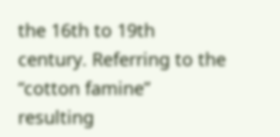the 16th to 19th century. Referring to the “cotton famine” resulting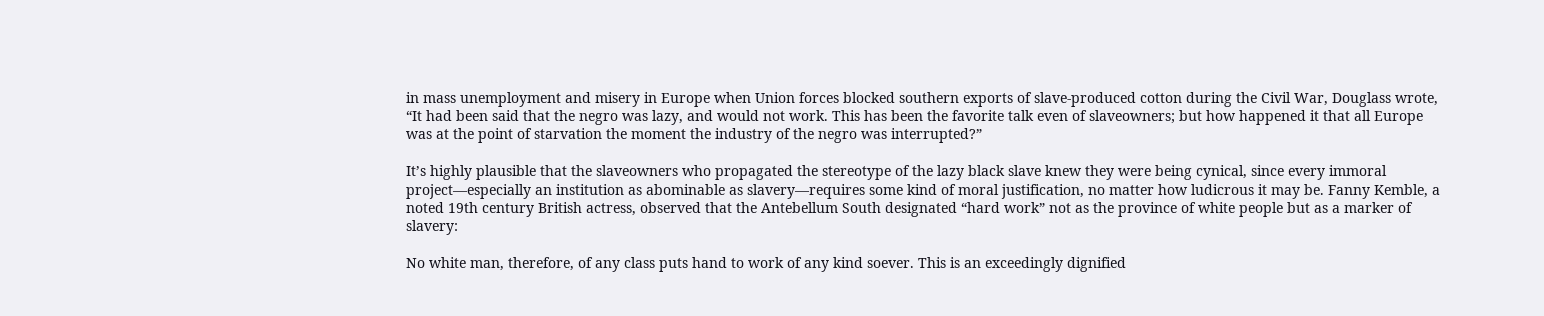in mass unemployment and misery in Europe when Union forces blocked southern exports of slave-produced cotton during the Civil War, Douglass wrote, “It had been said that the negro was lazy, and would not work. This has been the favorite talk even of slaveowners; but how happened it that all Europe was at the point of starvation the moment the industry of the negro was interrupted?”

It’s highly plausible that the slaveowners who propagated the stereotype of the lazy black slave knew they were being cynical, since every immoral project—especially an institution as abominable as slavery—requires some kind of moral justification, no matter how ludicrous it may be. Fanny Kemble, a noted 19th century British actress, observed that the Antebellum South designated “hard work” not as the province of white people but as a marker of slavery:

No white man, therefore, of any class puts hand to work of any kind soever. This is an exceedingly dignified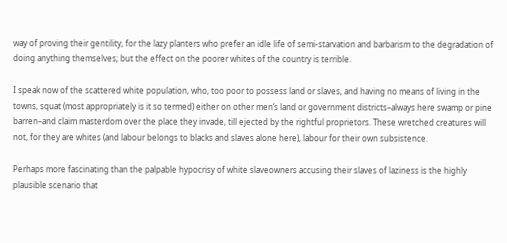way of proving their gentility, for the lazy planters who prefer an idle life of semi-starvation and barbarism to the degradation of doing anything themselves; but the effect on the poorer whites of the country is terrible.

I speak now of the scattered white population, who, too poor to possess land or slaves, and having no means of living in the towns, squat (most appropriately is it so termed) either on other men’s land or government districts–always here swamp or pine barren–and claim masterdom over the place they invade, till ejected by the rightful proprietors. These wretched creatures will not, for they are whites (and labour belongs to blacks and slaves alone here), labour for their own subsistence.

Perhaps more fascinating than the palpable hypocrisy of white slaveowners accusing their slaves of laziness is the highly plausible scenario that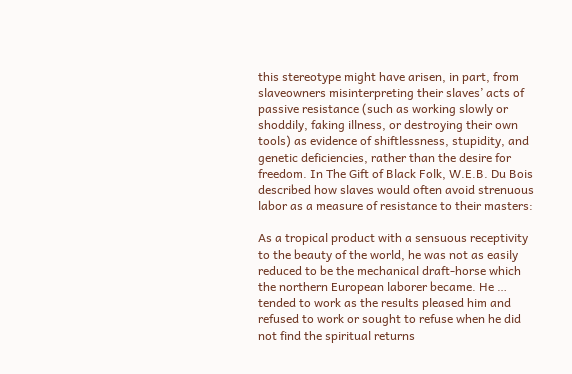this stereotype might have arisen, in part, from slaveowners misinterpreting their slaves’ acts of passive resistance (such as working slowly or shoddily, faking illness, or destroying their own tools) as evidence of shiftlessness, stupidity, and genetic deficiencies, rather than the desire for freedom. In The Gift of Black Folk, W.E.B. Du Bois described how slaves would often avoid strenuous labor as a measure of resistance to their masters:

As a tropical product with a sensuous receptivity to the beauty of the world, he was not as easily reduced to be the mechanical draft-horse which the northern European laborer became. He … tended to work as the results pleased him and refused to work or sought to refuse when he did not find the spiritual returns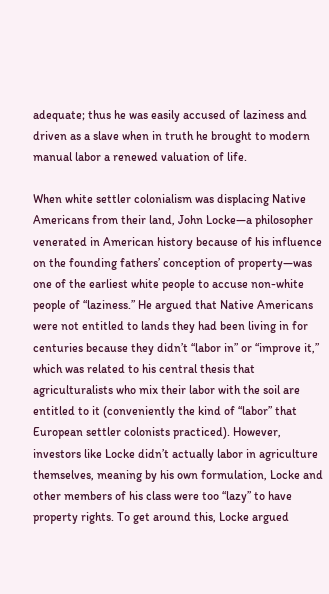adequate; thus he was easily accused of laziness and driven as a slave when in truth he brought to modern manual labor a renewed valuation of life.

When white settler colonialism was displacing Native Americans from their land, John Locke—a philosopher venerated in American history because of his influence on the founding fathers’ conception of property—was one of the earliest white people to accuse non-white people of “laziness.” He argued that Native Americans were not entitled to lands they had been living in for centuries because they didn’t “labor in” or “improve it,” which was related to his central thesis that agriculturalists who mix their labor with the soil are entitled to it (conveniently the kind of “labor” that European settler colonists practiced). However, investors like Locke didn’t actually labor in agriculture themselves, meaning by his own formulation, Locke and other members of his class were too “lazy” to have property rights. To get around this, Locke argued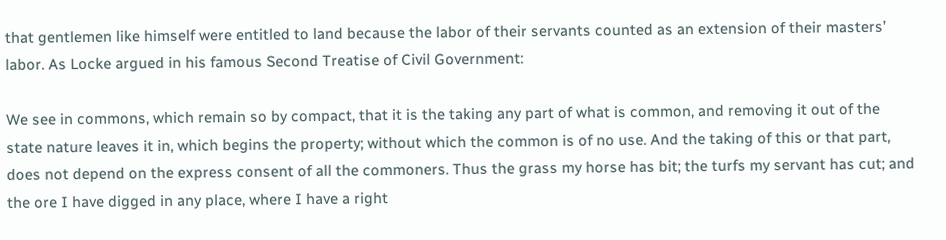that gentlemen like himself were entitled to land because the labor of their servants counted as an extension of their masters’ labor. As Locke argued in his famous Second Treatise of Civil Government:

We see in commons, which remain so by compact, that it is the taking any part of what is common, and removing it out of the state nature leaves it in, which begins the property; without which the common is of no use. And the taking of this or that part, does not depend on the express consent of all the commoners. Thus the grass my horse has bit; the turfs my servant has cut; and the ore I have digged in any place, where I have a right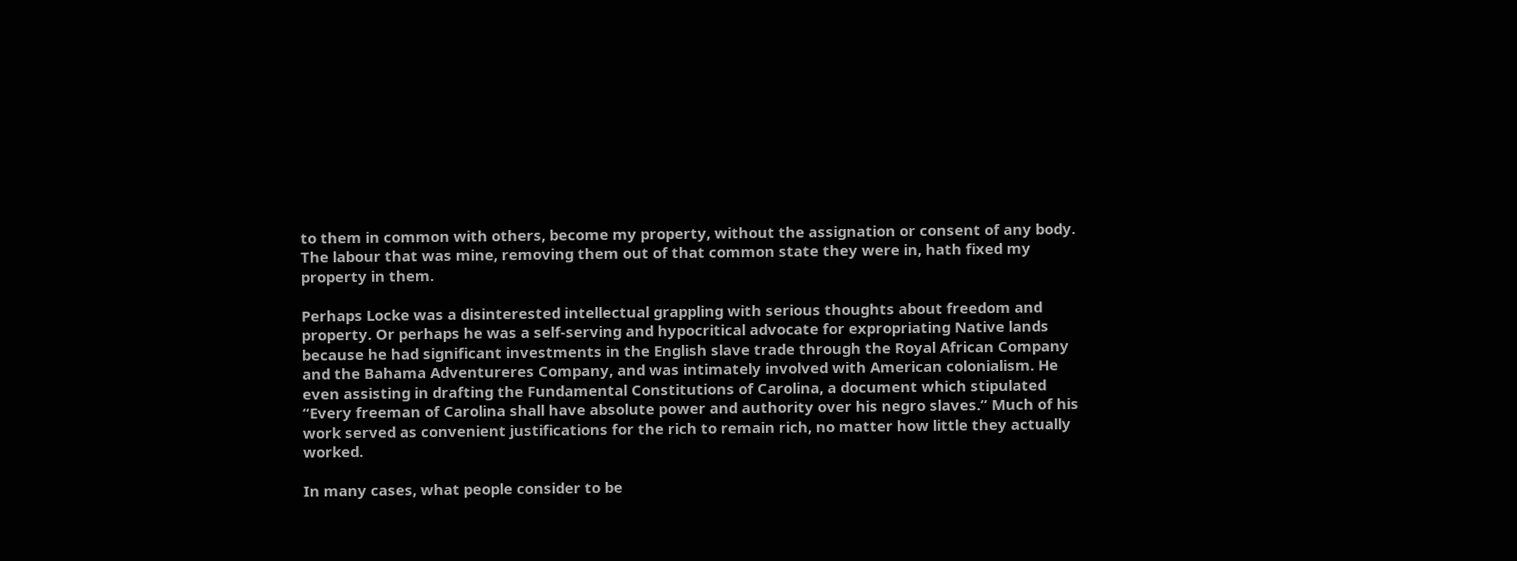to them in common with others, become my property, without the assignation or consent of any body. The labour that was mine, removing them out of that common state they were in, hath fixed my property in them.

Perhaps Locke was a disinterested intellectual grappling with serious thoughts about freedom and property. Or perhaps he was a self-serving and hypocritical advocate for expropriating Native lands because he had significant investments in the English slave trade through the Royal African Company and the Bahama Adventureres Company, and was intimately involved with American colonialism. He even assisting in drafting the Fundamental Constitutions of Carolina, a document which stipulated “Every freeman of Carolina shall have absolute power and authority over his negro slaves.” Much of his work served as convenient justifications for the rich to remain rich, no matter how little they actually worked.

In many cases, what people consider to be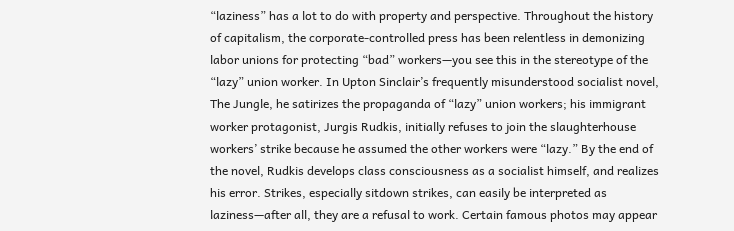“laziness” has a lot to do with property and perspective. Throughout the history of capitalism, the corporate-controlled press has been relentless in demonizing labor unions for protecting “bad” workers—you see this in the stereotype of the “lazy” union worker. In Upton Sinclair’s frequently misunderstood socialist novel, The Jungle, he satirizes the propaganda of “lazy” union workers; his immigrant worker protagonist, Jurgis Rudkis, initially refuses to join the slaughterhouse workers’ strike because he assumed the other workers were “lazy.” By the end of the novel, Rudkis develops class consciousness as a socialist himself, and realizes his error. Strikes, especially sitdown strikes, can easily be interpreted as laziness—after all, they are a refusal to work. Certain famous photos may appear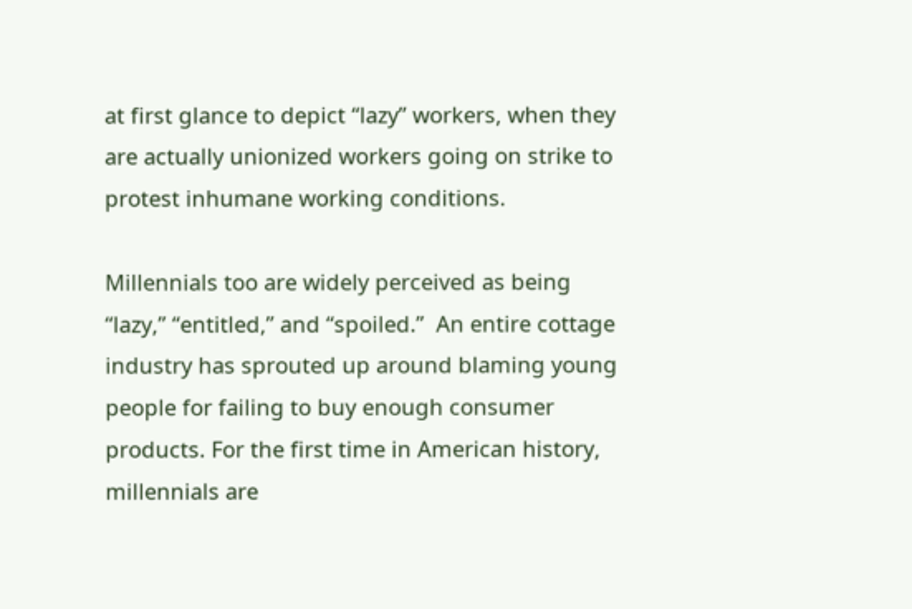at first glance to depict “lazy” workers, when they are actually unionized workers going on strike to protest inhumane working conditions.

Millennials too are widely perceived as being “lazy,” “entitled,” and “spoiled.”  An entire cottage industry has sprouted up around blaming young people for failing to buy enough consumer products. For the first time in American history, millennials are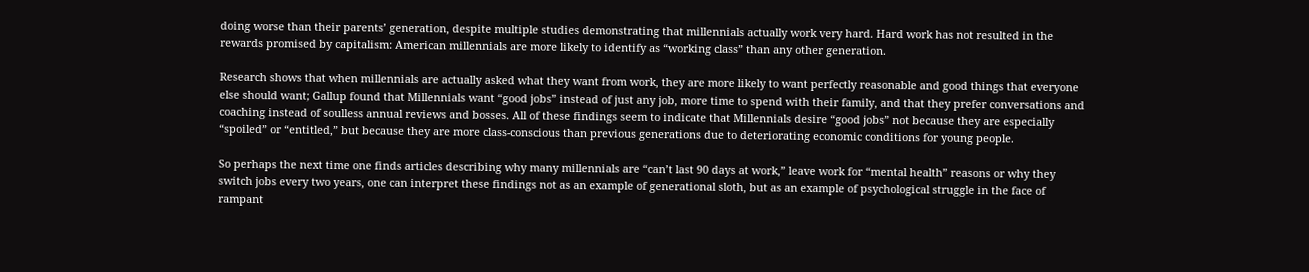doing worse than their parents’ generation, despite multiple studies demonstrating that millennials actually work very hard. Hard work has not resulted in the rewards promised by capitalism: American millennials are more likely to identify as “working class” than any other generation.

Research shows that when millennials are actually asked what they want from work, they are more likely to want perfectly reasonable and good things that everyone else should want; Gallup found that Millennials want “good jobs” instead of just any job, more time to spend with their family, and that they prefer conversations and coaching instead of soulless annual reviews and bosses. All of these findings seem to indicate that Millennials desire “good jobs” not because they are especially “spoiled” or “entitled,” but because they are more class-conscious than previous generations due to deteriorating economic conditions for young people.

So perhaps the next time one finds articles describing why many millennials are “can’t last 90 days at work,” leave work for “mental health” reasons or why they switch jobs every two years, one can interpret these findings not as an example of generational sloth, but as an example of psychological struggle in the face of rampant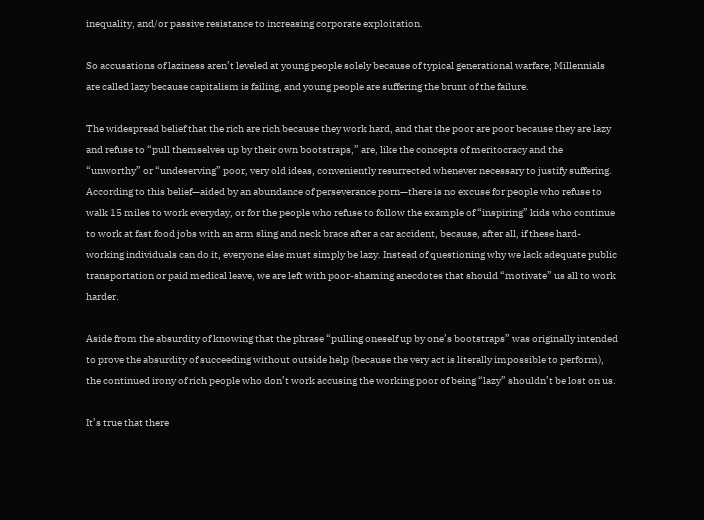inequality, and/or passive resistance to increasing corporate exploitation.

So accusations of laziness aren’t leveled at young people solely because of typical generational warfare; Millennials are called lazy because capitalism is failing, and young people are suffering the brunt of the failure.

The widespread belief that the rich are rich because they work hard, and that the poor are poor because they are lazy and refuse to “pull themselves up by their own bootstraps,” are, like the concepts of meritocracy and the “unworthy” or “undeserving” poor, very old ideas, conveniently resurrected whenever necessary to justify suffering. According to this belief—aided by an abundance of perseverance porn—there is no excuse for people who refuse to walk 15 miles to work everyday, or for the people who refuse to follow the example of “inspiring” kids who continue to work at fast food jobs with an arm sling and neck brace after a car accident, because, after all, if these hard-working individuals can do it, everyone else must simply be lazy. Instead of questioning why we lack adequate public transportation or paid medical leave, we are left with poor-shaming anecdotes that should “motivate” us all to work harder.

Aside from the absurdity of knowing that the phrase “pulling oneself up by one’s bootstraps” was originally intended to prove the absurdity of succeeding without outside help (because the very act is literally impossible to perform), the continued irony of rich people who don’t work accusing the working poor of being “lazy” shouldn’t be lost on us.

It’s true that there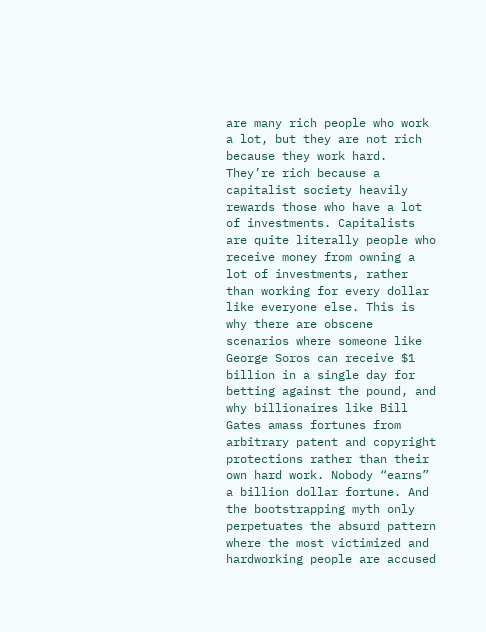are many rich people who work a lot, but they are not rich because they work hard. They’re rich because a capitalist society heavily rewards those who have a lot of investments. Capitalists are quite literally people who receive money from owning a lot of investments, rather than working for every dollar like everyone else. This is why there are obscene scenarios where someone like George Soros can receive $1 billion in a single day for betting against the pound, and why billionaires like Bill Gates amass fortunes from arbitrary patent and copyright protections rather than their own hard work. Nobody “earns” a billion dollar fortune. And the bootstrapping myth only perpetuates the absurd pattern where the most victimized and hardworking people are accused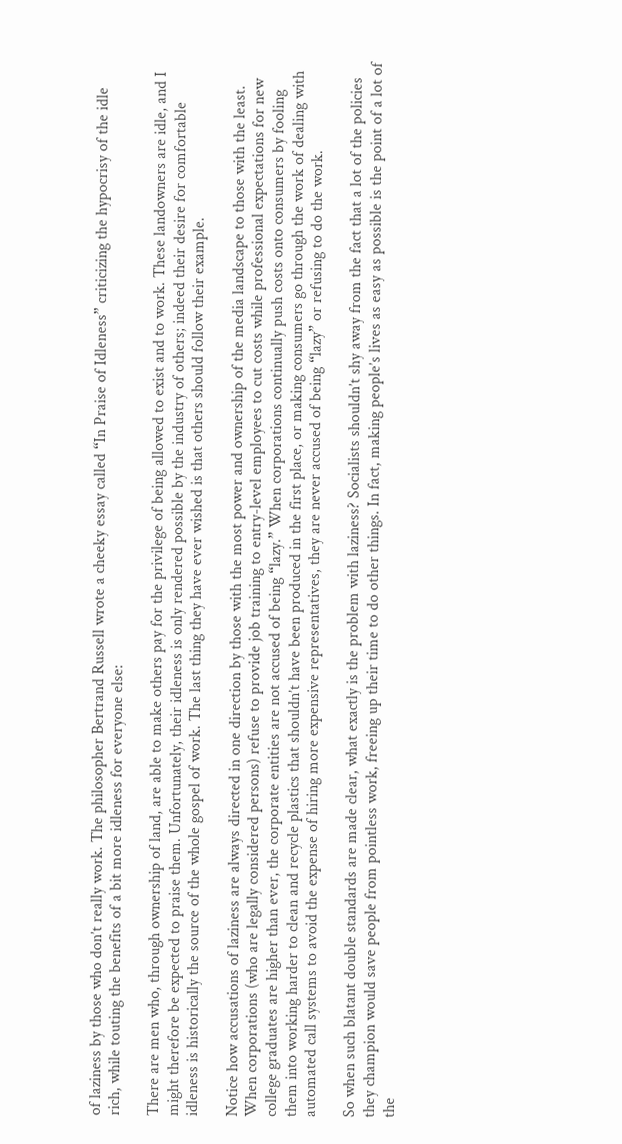of laziness by those who don’t really work. The philosopher Bertrand Russell wrote a cheeky essay called “In Praise of Idleness” criticizing the hypocrisy of the idle rich, while touting the benefits of a bit more idleness for everyone else:

There are men who, through ownership of land, are able to make others pay for the privilege of being allowed to exist and to work. These landowners are idle, and I might therefore be expected to praise them. Unfortunately, their idleness is only rendered possible by the industry of others; indeed their desire for comfortable idleness is historically the source of the whole gospel of work. The last thing they have ever wished is that others should follow their example.

Notice how accusations of laziness are always directed in one direction by those with the most power and ownership of the media landscape to those with the least. When corporations (who are legally considered persons) refuse to provide job training to entry-level employees to cut costs while professional expectations for new college graduates are higher than ever, the corporate entities are not accused of being “lazy.” When corporations continually push costs onto consumers by fooling them into working harder to clean and recycle plastics that shouldn’t have been produced in the first place, or making consumers go through the work of dealing with automated call systems to avoid the expense of hiring more expensive representatives, they are never accused of being “lazy” or refusing to do the work.

So when such blatant double standards are made clear, what exactly is the problem with laziness? Socialists shouldn’t shy away from the fact that a lot of the policies they champion would save people from pointless work, freeing up their time to do other things. In fact, making people’s lives as easy as possible is the point of a lot of the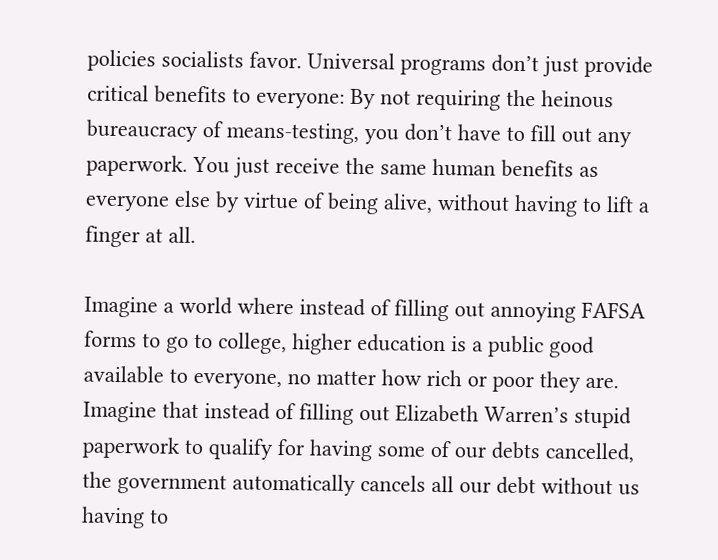policies socialists favor. Universal programs don’t just provide critical benefits to everyone: By not requiring the heinous bureaucracy of means-testing, you don’t have to fill out any paperwork. You just receive the same human benefits as everyone else by virtue of being alive, without having to lift a finger at all.

Imagine a world where instead of filling out annoying FAFSA forms to go to college, higher education is a public good available to everyone, no matter how rich or poor they are. Imagine that instead of filling out Elizabeth Warren’s stupid paperwork to qualify for having some of our debts cancelled, the government automatically cancels all our debt without us having to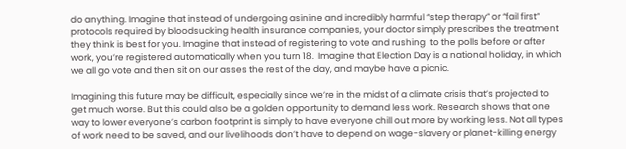do anything. Imagine that instead of undergoing asinine and incredibly harmful “step therapy” or “fail first” protocols required by bloodsucking health insurance companies, your doctor simply prescribes the treatment they think is best for you. Imagine that instead of registering to vote and rushing  to the polls before or after work, you’re registered automatically when you turn 18.  Imagine that Election Day is a national holiday, in which we all go vote and then sit on our asses the rest of the day, and maybe have a picnic.

Imagining this future may be difficult, especially since we’re in the midst of a climate crisis that’s projected to get much worse. But this could also be a golden opportunity to demand less work. Research shows that one way to lower everyone’s carbon footprint is simply to have everyone chill out more by working less. Not all types of work need to be saved, and our livelihoods don’t have to depend on wage-slavery or planet-killing energy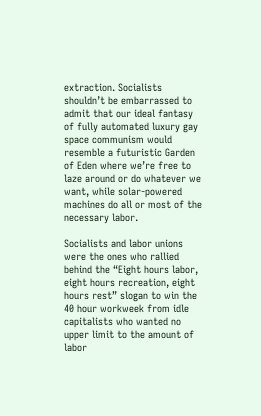extraction. Socialists shouldn’t be embarrassed to admit that our ideal fantasy of fully automated luxury gay space communism would resemble a futuristic Garden of Eden where we’re free to laze around or do whatever we want, while solar-powered machines do all or most of the necessary labor.

Socialists and labor unions were the ones who rallied behind the “Eight hours labor, eight hours recreation, eight hours rest” slogan to win the 40 hour workweek from idle capitalists who wanted no upper limit to the amount of labor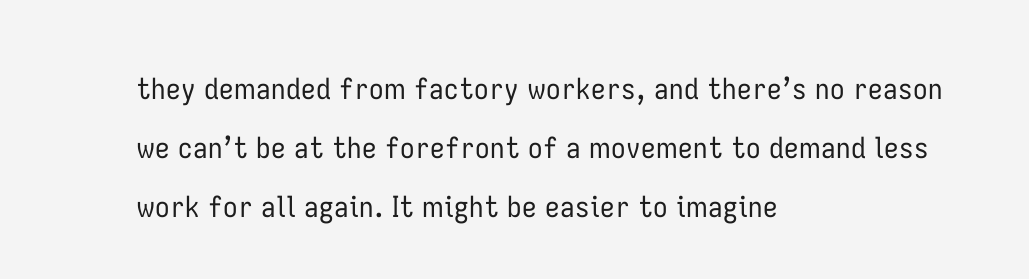they demanded from factory workers, and there’s no reason we can’t be at the forefront of a movement to demand less work for all again. It might be easier to imagine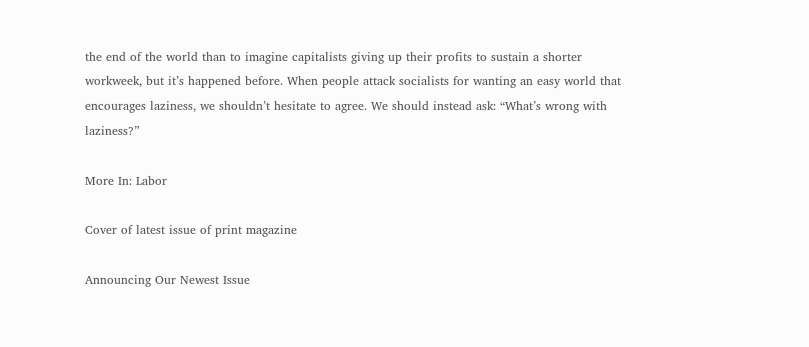the end of the world than to imagine capitalists giving up their profits to sustain a shorter workweek, but it’s happened before. When people attack socialists for wanting an easy world that encourages laziness, we shouldn’t hesitate to agree. We should instead ask: “What’s wrong with laziness?”

More In: Labor

Cover of latest issue of print magazine

Announcing Our Newest Issue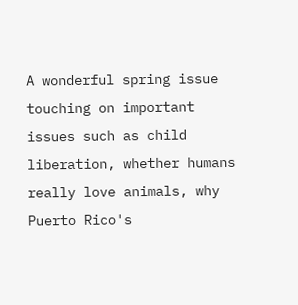A wonderful spring issue touching on important issues such as child liberation, whether humans really love animals, why Puerto Rico's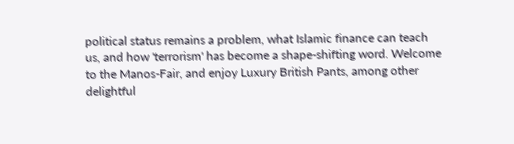political status remains a problem, what Islamic finance can teach us, and how 'terrorism' has become a shape-shifting word. Welcome to the Manos-Fair, and enjoy Luxury British Pants, among other delightful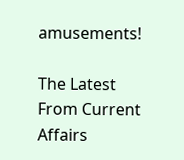amusements!

The Latest From Current Affairs